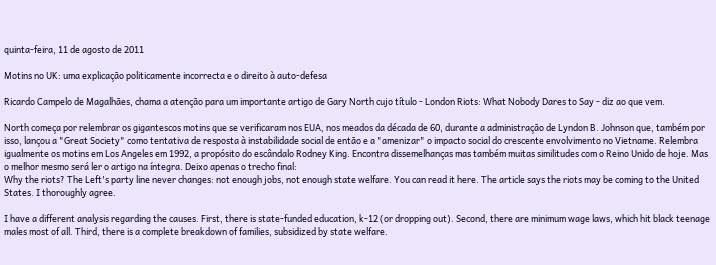quinta-feira, 11 de agosto de 2011

Motins no UK: uma explicação politicamente incorrecta e o direito à auto-defesa

Ricardo Campelo de Magalhães, chama a atenção para um importante artigo de Gary North cujo título - London Riots: What Nobody Dares to Say - diz ao que vem.

North começa por relembrar os gigantescos motins que se verificaram nos EUA, nos meados da década de 60, durante a administração de Lyndon B. Johnson que, também por isso, lançou a "Great Society" como tentativa de resposta à instabilidade social de então e a "amenizar" o impacto social do crescente envolvimento no Vietname. Relembra igualmente os motins em Los Angeles em 1992, a propósito do escândalo Rodney King. Encontra dissemelhanças mas também muitas similitudes com o Reino Unido de hoje. Mas o melhor mesmo será ler o artigo na íntegra. Deixo apenas o trecho final:
Why the riots? The Left's party line never changes: not enough jobs, not enough state welfare. You can read it here. The article says the riots may be coming to the United States. I thoroughly agree.

I have a different analysis regarding the causes. First, there is state-funded education, k-12 (or dropping out). Second, there are minimum wage laws, which hit black teenage males most of all. Third, there is a complete breakdown of families, subsidized by state welfare.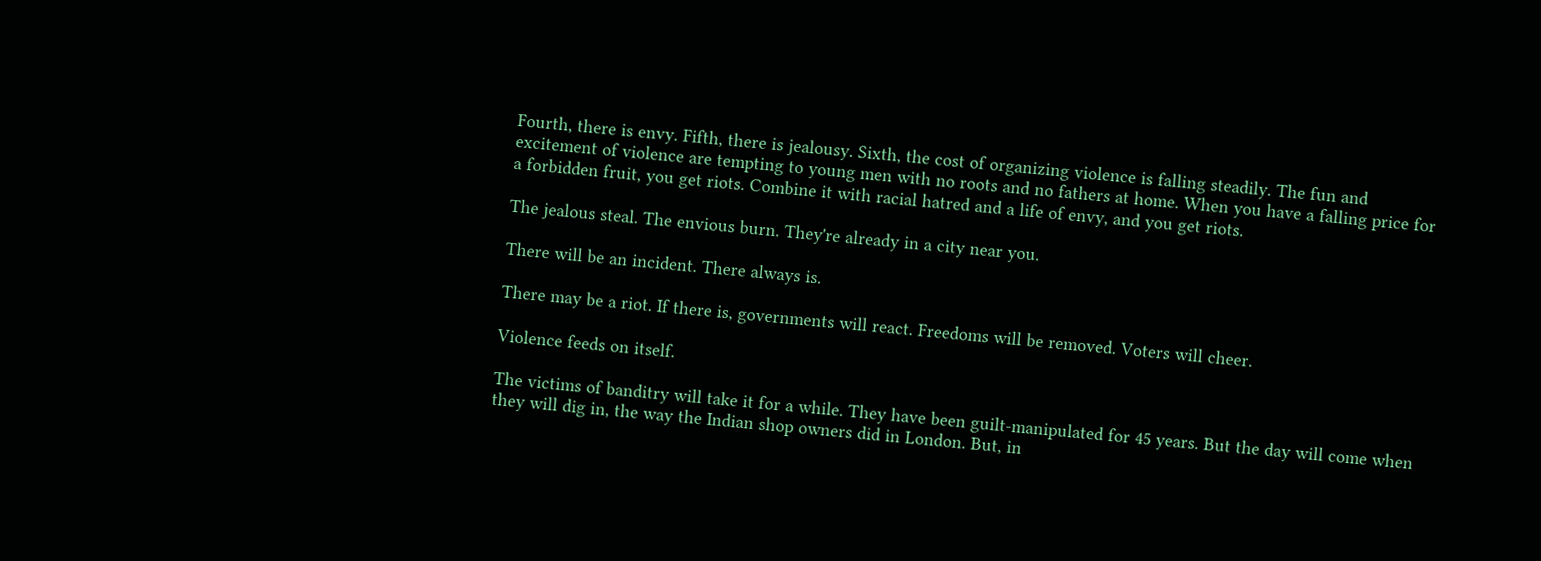Fourth, there is envy. Fifth, there is jealousy. Sixth, the cost of organizing violence is falling steadily. The fun and excitement of violence are tempting to young men with no roots and no fathers at home. When you have a falling price for a forbidden fruit, you get riots. Combine it with racial hatred and a life of envy, and you get riots.

The jealous steal. The envious burn. They're already in a city near you.

There will be an incident. There always is.

There may be a riot. If there is, governments will react. Freedoms will be removed. Voters will cheer.

Violence feeds on itself.

The victims of banditry will take it for a while. They have been guilt-manipulated for 45 years. But the day will come when they will dig in, the way the Indian shop owners did in London. But, in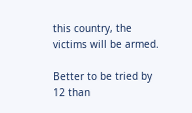this country, the victims will be armed.

Better to be tried by 12 than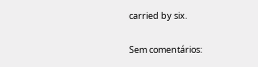carried by six.

Sem comentários: